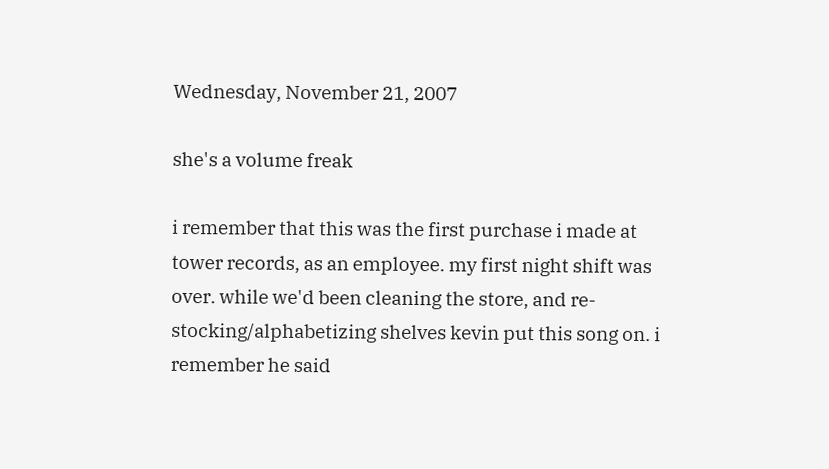Wednesday, November 21, 2007

she's a volume freak

i remember that this was the first purchase i made at tower records, as an employee. my first night shift was over. while we'd been cleaning the store, and re-stocking/alphabetizing shelves kevin put this song on. i remember he said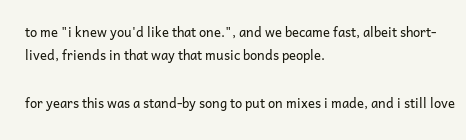to me "i knew you'd like that one.", and we became fast, albeit short-lived, friends in that way that music bonds people.

for years this was a stand-by song to put on mixes i made, and i still love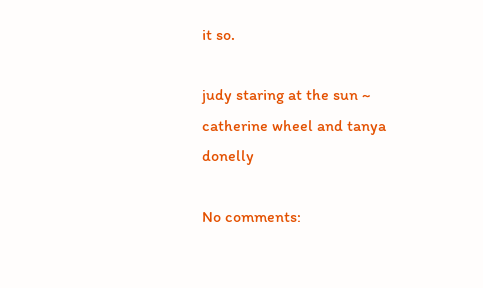it so.

judy staring at the sun ~ catherine wheel and tanya donelly

No comments: